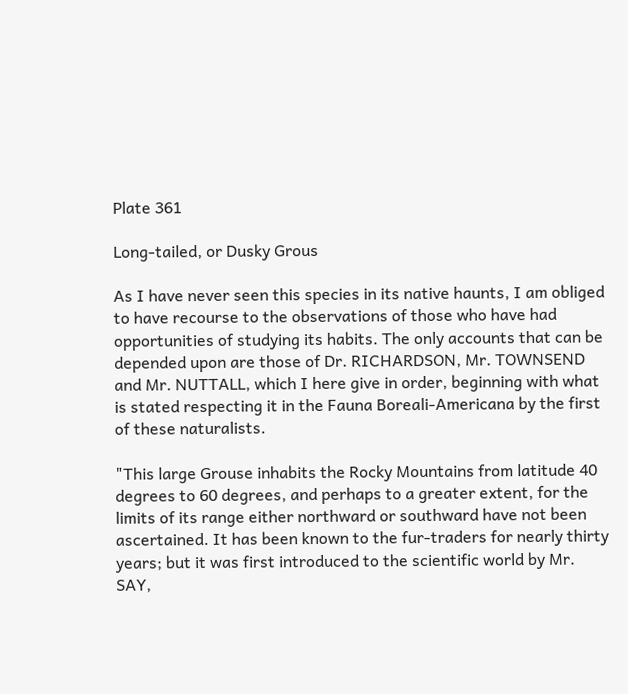Plate 361

Long-tailed, or Dusky Grous

As I have never seen this species in its native haunts, I am obliged to have recourse to the observations of those who have had opportunities of studying its habits. The only accounts that can be depended upon are those of Dr. RICHARDSON, Mr. TOWNSEND and Mr. NUTTALL, which I here give in order, beginning with what is stated respecting it in the Fauna Boreali-Americana by the first of these naturalists.

"This large Grouse inhabits the Rocky Mountains from latitude 40 degrees to 60 degrees, and perhaps to a greater extent, for the limits of its range either northward or southward have not been ascertained. It has been known to the fur-traders for nearly thirty years; but it was first introduced to the scientific world by Mr. SAY,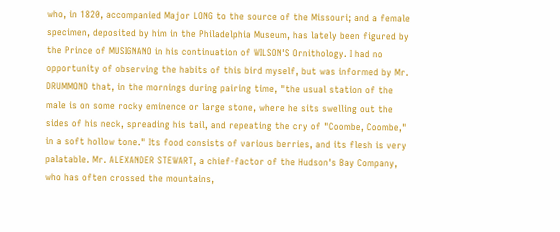who, in 1820, accompanied Major LONG to the source of the Missouri; and a female specimen, deposited by him in the Philadelphia Museum, has lately been figured by the Prince of MUSIGNANO in his continuation of WILSON'S Ornithology. I had no opportunity of observing the habits of this bird myself, but was informed by Mr. DRUMMOND that, in the mornings during pairing time, "the usual station of the male is on some rocky eminence or large stone, where he sits swelling out the sides of his neck, spreading his tail, and repeating the cry of "Coombe, Coombe," in a soft hollow tone." Its food consists of various berries, and its flesh is very palatable. Mr. ALEXANDER STEWART, a chief-factor of the Hudson's Bay Company, who has often crossed the mountains,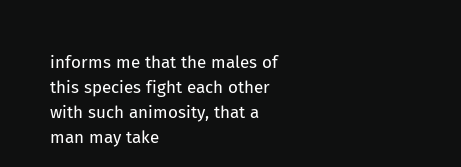informs me that the males of this species fight each other with such animosity, that a man may take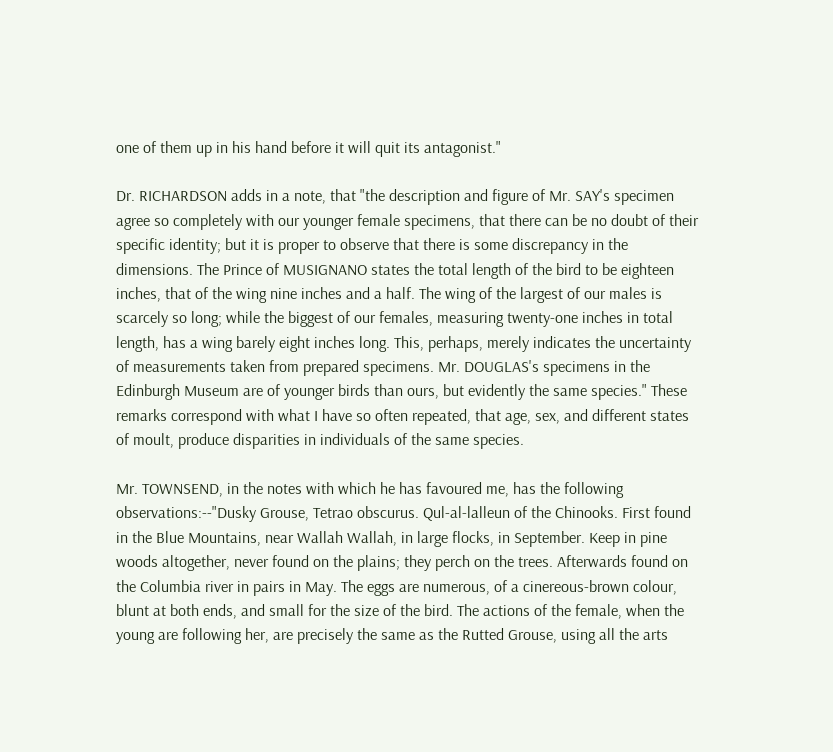one of them up in his hand before it will quit its antagonist."

Dr. RICHARDSON adds in a note, that "the description and figure of Mr. SAY's specimen agree so completely with our younger female specimens, that there can be no doubt of their specific identity; but it is proper to observe that there is some discrepancy in the dimensions. The Prince of MUSIGNANO states the total length of the bird to be eighteen inches, that of the wing nine inches and a half. The wing of the largest of our males is scarcely so long; while the biggest of our females, measuring twenty-one inches in total length, has a wing barely eight inches long. This, perhaps, merely indicates the uncertainty of measurements taken from prepared specimens. Mr. DOUGLAS's specimens in the Edinburgh Museum are of younger birds than ours, but evidently the same species." These remarks correspond with what I have so often repeated, that age, sex, and different states of moult, produce disparities in individuals of the same species.

Mr. TOWNSEND, in the notes with which he has favoured me, has the following observations:--"Dusky Grouse, Tetrao obscurus. Qul-al-lalleun of the Chinooks. First found in the Blue Mountains, near Wallah Wallah, in large flocks, in September. Keep in pine woods altogether, never found on the plains; they perch on the trees. Afterwards found on the Columbia river in pairs in May. The eggs are numerous, of a cinereous-brown colour, blunt at both ends, and small for the size of the bird. The actions of the female, when the young are following her, are precisely the same as the Rutted Grouse, using all the arts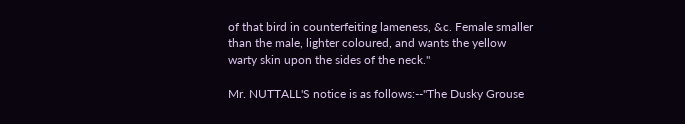of that bird in counterfeiting lameness, &c. Female smaller than the male, lighter coloured, and wants the yellow warty skin upon the sides of the neck."

Mr. NUTTALL'S notice is as follows:--"The Dusky Grouse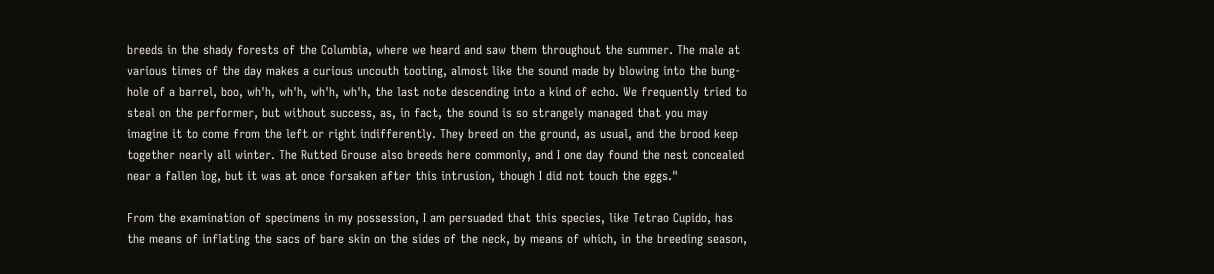breeds in the shady forests of the Columbia, where we heard and saw them throughout the summer. The male at various times of the day makes a curious uncouth tooting, almost like the sound made by blowing into the bung-hole of a barrel, boo, wh'h, wh'h, wh'h, wh'h, the last note descending into a kind of echo. We frequently tried to steal on the performer, but without success, as, in fact, the sound is so strangely managed that you may imagine it to come from the left or right indifferently. They breed on the ground, as usual, and the brood keep together nearly all winter. The Rutted Grouse also breeds here commonly, and I one day found the nest concealed near a fallen log, but it was at once forsaken after this intrusion, though I did not touch the eggs."

From the examination of specimens in my possession, I am persuaded that this species, like Tetrao Cupido, has the means of inflating the sacs of bare skin on the sides of the neck, by means of which, in the breeding season,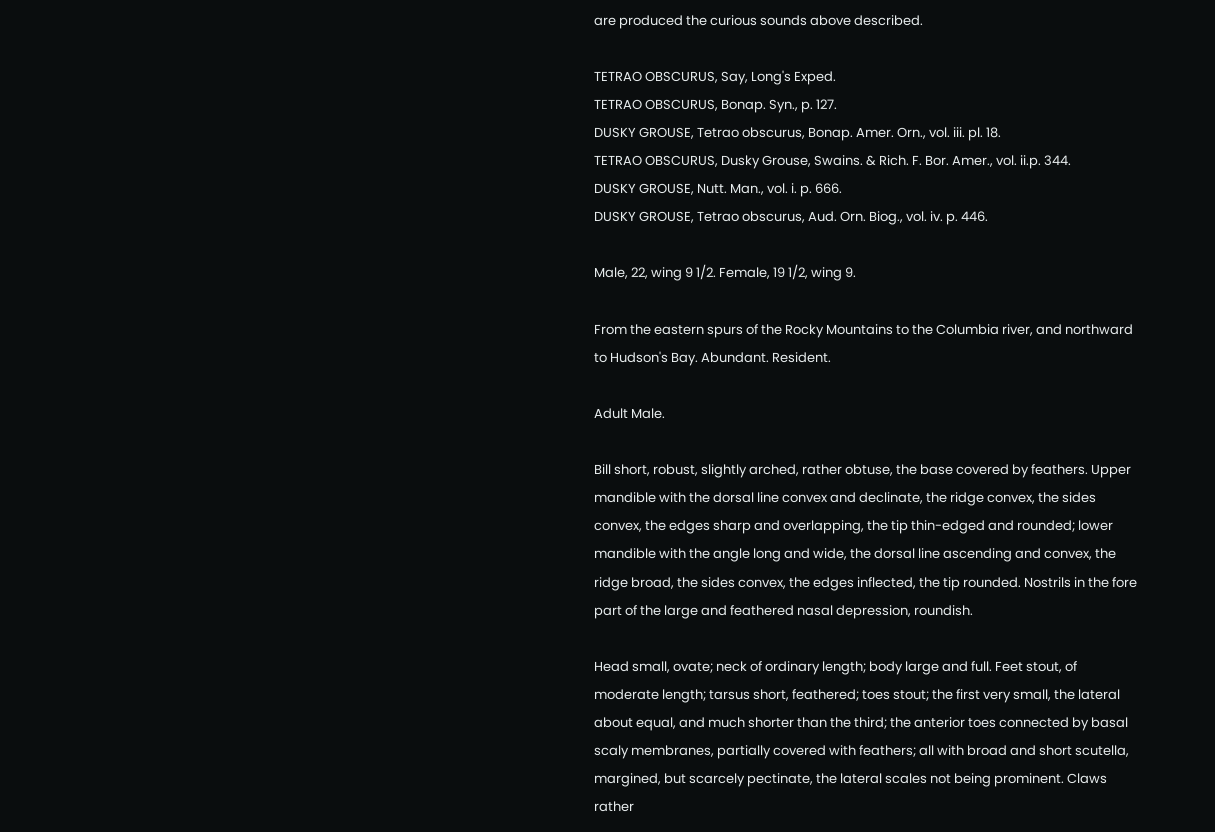are produced the curious sounds above described.

TETRAO OBSCURUS, Say, Long's Exped.
TETRAO OBSCURUS, Bonap. Syn., p. 127.
DUSKY GROUSE, Tetrao obscurus, Bonap. Amer. Orn., vol. iii. pl. 18.
TETRAO OBSCURUS, Dusky Grouse, Swains. & Rich. F. Bor. Amer., vol. ii.p. 344.
DUSKY GROUSE, Nutt. Man., vol. i. p. 666.
DUSKY GROUSE, Tetrao obscurus, Aud. Orn. Biog., vol. iv. p. 446.

Male, 22, wing 9 1/2. Female, 19 1/2, wing 9.

From the eastern spurs of the Rocky Mountains to the Columbia river, and northward to Hudson's Bay. Abundant. Resident.

Adult Male.

Bill short, robust, slightly arched, rather obtuse, the base covered by feathers. Upper mandible with the dorsal line convex and declinate, the ridge convex, the sides convex, the edges sharp and overlapping, the tip thin-edged and rounded; lower mandible with the angle long and wide, the dorsal line ascending and convex, the ridge broad, the sides convex, the edges inflected, the tip rounded. Nostrils in the fore part of the large and feathered nasal depression, roundish.

Head small, ovate; neck of ordinary length; body large and full. Feet stout, of moderate length; tarsus short, feathered; toes stout; the first very small, the lateral about equal, and much shorter than the third; the anterior toes connected by basal scaly membranes, partially covered with feathers; all with broad and short scutella, margined, but scarcely pectinate, the lateral scales not being prominent. Claws rather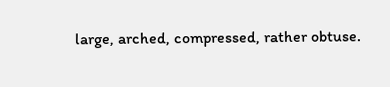large, arched, compressed, rather obtuse.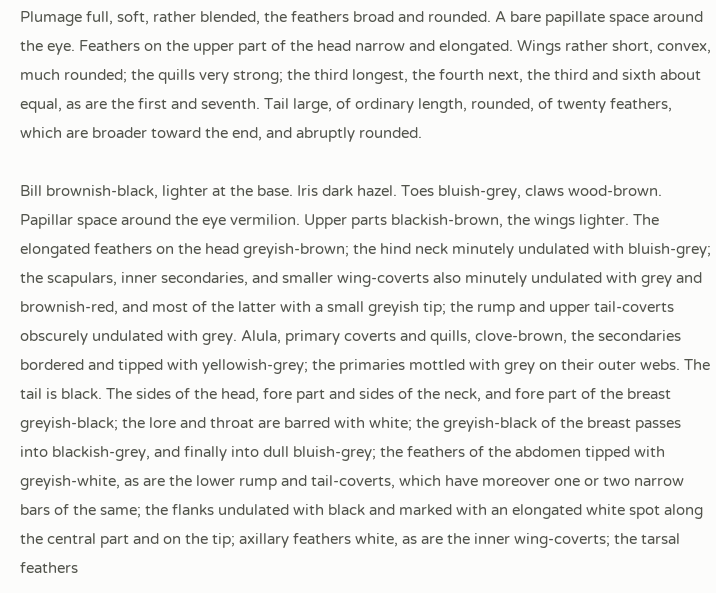Plumage full, soft, rather blended, the feathers broad and rounded. A bare papillate space around the eye. Feathers on the upper part of the head narrow and elongated. Wings rather short, convex, much rounded; the quills very strong; the third longest, the fourth next, the third and sixth about equal, as are the first and seventh. Tail large, of ordinary length, rounded, of twenty feathers, which are broader toward the end, and abruptly rounded.

Bill brownish-black, lighter at the base. Iris dark hazel. Toes bluish-grey, claws wood-brown. Papillar space around the eye vermilion. Upper parts blackish-brown, the wings lighter. The elongated feathers on the head greyish-brown; the hind neck minutely undulated with bluish-grey; the scapulars, inner secondaries, and smaller wing-coverts also minutely undulated with grey and brownish-red, and most of the latter with a small greyish tip; the rump and upper tail-coverts obscurely undulated with grey. Alula, primary coverts and quills, clove-brown, the secondaries bordered and tipped with yellowish-grey; the primaries mottled with grey on their outer webs. The tail is black. The sides of the head, fore part and sides of the neck, and fore part of the breast greyish-black; the lore and throat are barred with white; the greyish-black of the breast passes into blackish-grey, and finally into dull bluish-grey; the feathers of the abdomen tipped with greyish-white, as are the lower rump and tail-coverts, which have moreover one or two narrow bars of the same; the flanks undulated with black and marked with an elongated white spot along the central part and on the tip; axillary feathers white, as are the inner wing-coverts; the tarsal feathers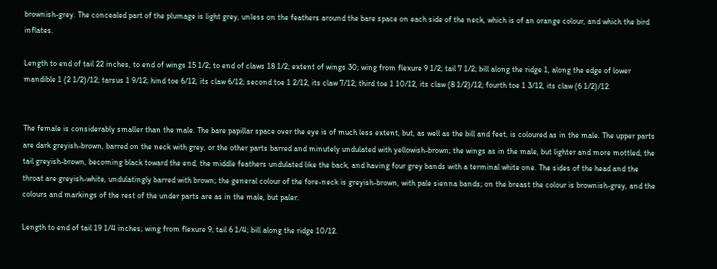brownish-grey. The concealed part of the plumage is light grey, unless on the feathers around the bare space on each side of the neck, which is of an orange colour, and which the bird inflates.

Length to end of tail 22 inches, to end of wings 15 1/2; to end of claws 18 1/2; extent of wings 30; wing from flexure 9 1/2; tail 7 1/2; bill along the ridge 1, along the edge of lower mandible 1 (2 1/2)/12; tarsus 1 9/12; hind toe 6/12, its claw 6/12; second toe 1 2/12, its claw 7/12; third toe 1 10/12, its claw (8 1/2)/12; fourth toe 1 3/12, its claw (6 1/2)/12.


The female is considerably smaller than the male. The bare papillar space over the eye is of much less extent, but, as well as the bill and feet, is coloured as in the male. The upper parts are dark greyish-brown, barred on the neck with grey, or the other parts barred and minutely undulated with yellowish-brown; the wings as in the male, but lighter and more mottled; the tail greyish-brown, becoming black toward the end, the middle feathers undulated like the back, and having four grey bands with a terminal white one. The sides of the head and the throat are greyish-white, undulatingly barred with brown; the general colour of the fore-neck is greyish-brown, with pale sienna bands; on the breast the colour is brownish-grey, and the colours and markings of the rest of the under parts are as in the male, but paler.

Length to end of tail 19 1/4 inches; wing from flexure 9; tail 6 1/4; bill along the ridge 10/12.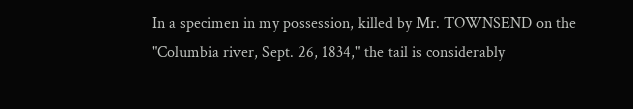In a specimen in my possession, killed by Mr. TOWNSEND on the "Columbia river, Sept. 26, 1834," the tail is considerably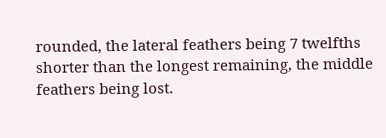rounded, the lateral feathers being 7 twelfths shorter than the longest remaining, the middle feathers being lost.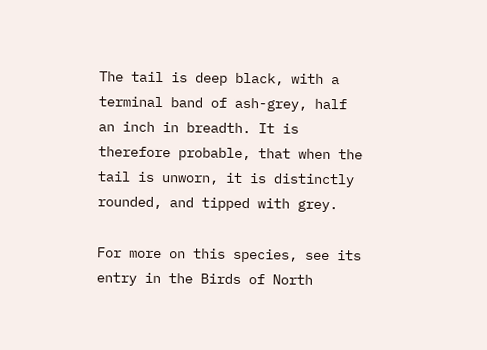The tail is deep black, with a terminal band of ash-grey, half an inch in breadth. It is therefore probable, that when the tail is unworn, it is distinctly rounded, and tipped with grey.

For more on this species, see its entry in the Birds of North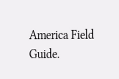America Field Guide.